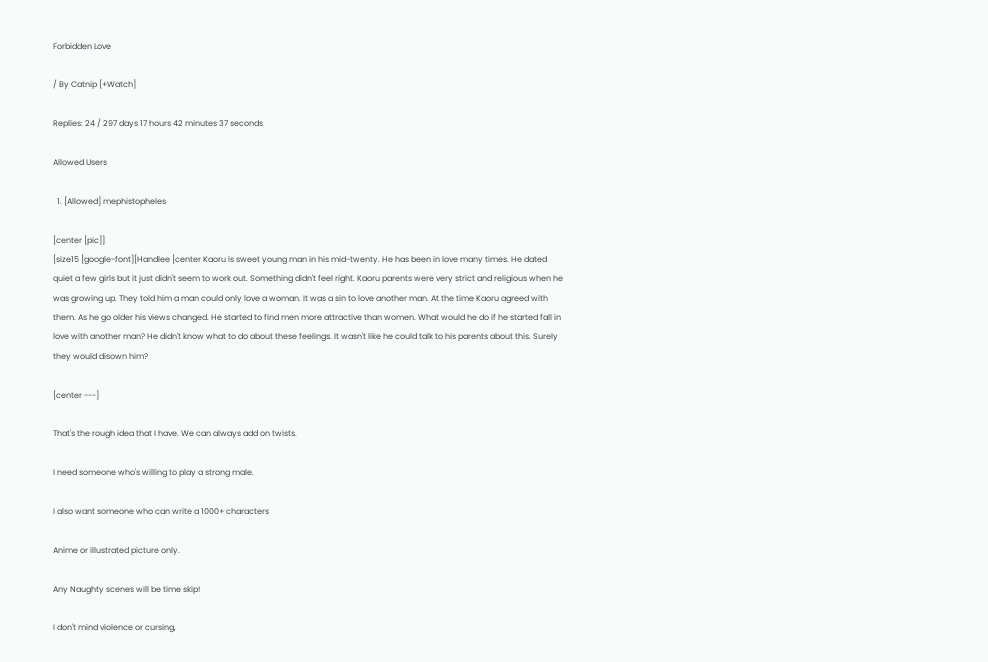Forbidden Love

/ By Catnip [+Watch]

Replies: 24 / 297 days 17 hours 42 minutes 37 seconds

Allowed Users

  1. [Allowed] mephistopheles

[center [pic]]
[size15 [google-font][Handlee [center Kaoru is sweet young man in his mid-twenty. He has been in love many times. He dated quiet a few girls but it just didn't seem to work out. Something didn't feel right. Kaoru parents were very strict and religious when he was growing up. They told him a man could only love a woman. It was a sin to love another man. At the time Kaoru agreed with them. As he go older his views changed. He started to find men more attractive than women. What would he do if he started fall in love with another man? He didn't know what to do about these feelings. It wasn't like he could talk to his parents about this. Surely they would disown him?

[center ---]

That's the rough idea that I have. We can always add on twists.

I need someone who's willing to play a strong male.

I also want someone who can write a 1000+ characters

Anime or illustrated picture only.

Any Naughty scenes will be time skip!

I don't mind violence or cursing,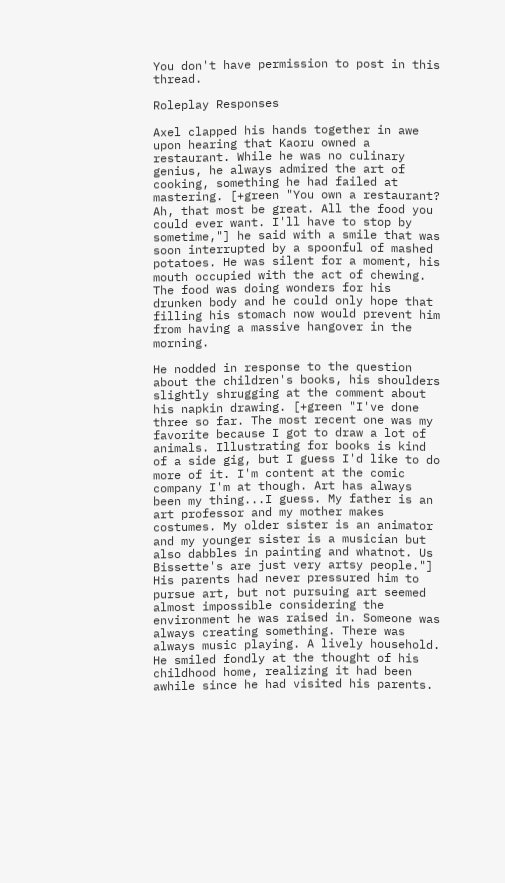You don't have permission to post in this thread.

Roleplay Responses

Axel clapped his hands together in awe upon hearing that Kaoru owned a restaurant. While he was no culinary genius, he always admired the art of cooking, something he had failed at mastering. [+green "You own a restaurant? Ah, that most be great. All the food you could ever want. I'll have to stop by sometime,"] he said with a smile that was soon interrupted by a spoonful of mashed potatoes. He was silent for a moment, his mouth occupied with the act of chewing. The food was doing wonders for his drunken body and he could only hope that filling his stomach now would prevent him from having a massive hangover in the morning.

He nodded in response to the question about the children's books, his shoulders slightly shrugging at the comment about his napkin drawing. [+green "I've done three so far. The most recent one was my favorite because I got to draw a lot of animals. Illustrating for books is kind of a side gig, but I guess I'd like to do more of it. I'm content at the comic company I'm at though. Art has always been my thing...I guess. My father is an art professor and my mother makes costumes. My older sister is an animator and my younger sister is a musician but also dabbles in painting and whatnot. Us Bissette's are just very artsy people."] His parents had never pressured him to pursue art, but not pursuing art seemed almost impossible considering the environment he was raised in. Someone was always creating something. There was always music playing. A lively household. He smiled fondly at the thought of his childhood home, realizing it had been awhile since he had visited his parents.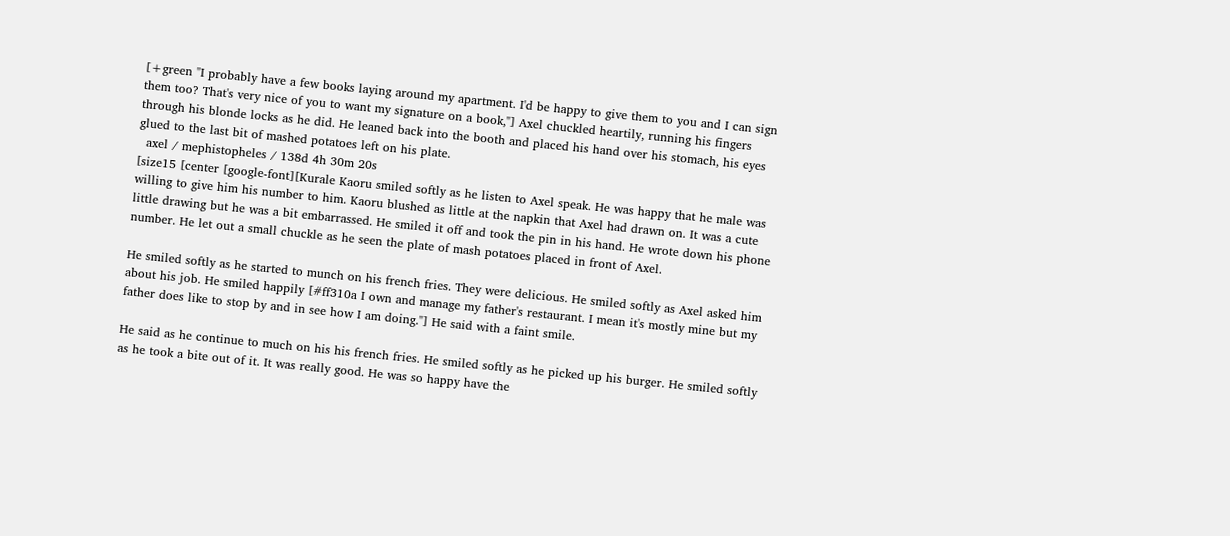[+green "I probably have a few books laying around my apartment. I'd be happy to give them to you and I can sign them too? That's very nice of you to want my signature on a book,"] Axel chuckled heartily, running his fingers through his blonde locks as he did. He leaned back into the booth and placed his hand over his stomach, his eyes glued to the last bit of mashed potatoes left on his plate.
  axel / mephistopheles / 138d 4h 30m 20s
[size15 [center [google-font][Kurale Kaoru smiled softly as he listen to Axel speak. He was happy that he male was willing to give him his number to him. Kaoru blushed as little at the napkin that Axel had drawn on. It was a cute little drawing but he was a bit embarrassed. He smiled it off and took the pin in his hand. He wrote down his phone number. He let out a small chuckle as he seen the plate of mash potatoes placed in front of Axel.

He smiled softly as he started to munch on his french fries. They were delicious. He smiled softly as Axel asked him about his job. He smiled happily [#ff310a I own and manage my father's restaurant. I mean it's mostly mine but my father does like to stop by and in see how I am doing."] He said with a faint smile.

He said as he continue to much on his his french fries. He smiled softly as he picked up his burger. He smiled softly as he took a bite out of it. It was really good. He was so happy have the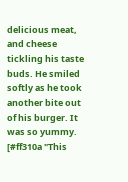delicious meat, and cheese tickling his taste buds. He smiled softly as he took another bite out of his burger. It was so yummy. [#ff310a "This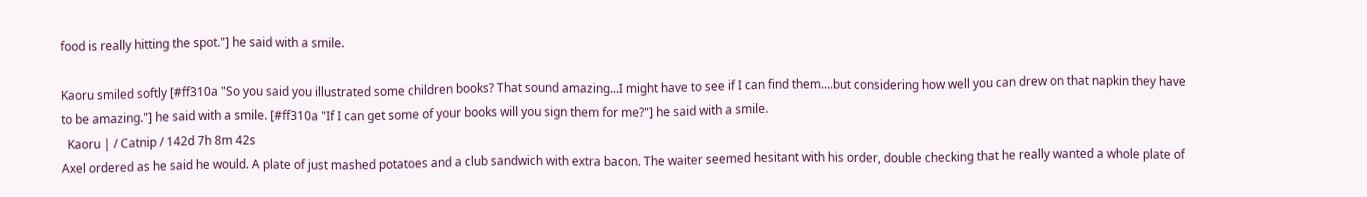food is really hitting the spot."] he said with a smile.

Kaoru smiled softly [#ff310a "So you said you illustrated some children books? That sound amazing...I might have to see if I can find them....but considering how well you can drew on that napkin they have to be amazing."] he said with a smile. [#ff310a "If I can get some of your books will you sign them for me?"] he said with a smile.
  Kaoru | / Catnip / 142d 7h 8m 42s
Axel ordered as he said he would. A plate of just mashed potatoes and a club sandwich with extra bacon. The waiter seemed hesitant with his order, double checking that he really wanted a whole plate of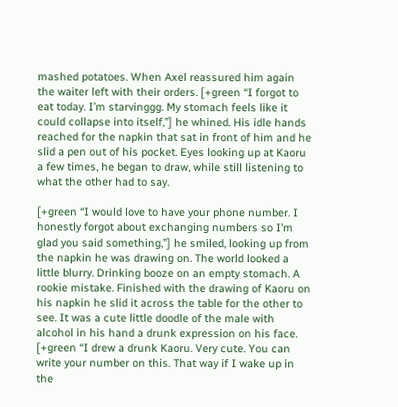mashed potatoes. When Axel reassured him again the waiter left with their orders. [+green “I forgot to eat today. I’m starvinggg. My stomach feels like it could collapse into itself,”] he whined. His idle hands reached for the napkin that sat in front of him and he slid a pen out of his pocket. Eyes looking up at Kaoru a few times, he began to draw, while still listening to what the other had to say.

[+green “I would love to have your phone number. I honestly forgot about exchanging numbers so I’m glad you said something,”] he smiled, looking up from the napkin he was drawing on. The world looked a little blurry. Drinking booze on an empty stomach. A rookie mistake. Finished with the drawing of Kaoru on his napkin he slid it across the table for the other to see. It was a cute little doodle of the male with alcohol in his hand a drunk expression on his face. [+green “I drew a drunk Kaoru. Very cute. You can write your number on this. That way if I wake up in the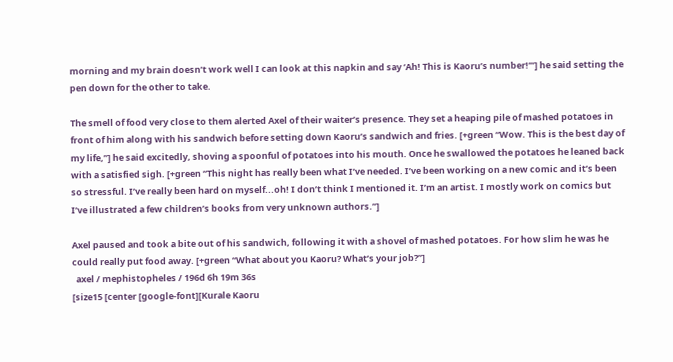morning and my brain doesn’t work well I can look at this napkin and say ‘Ah! This is Kaoru’s number!’”] he said setting the pen down for the other to take.

The smell of food very close to them alerted Axel of their waiter’s presence. They set a heaping pile of mashed potatoes in front of him along with his sandwich before setting down Kaoru’s sandwich and fries. [+green “Wow. This is the best day of my life,”] he said excitedly, shoving a spoonful of potatoes into his mouth. Once he swallowed the potatoes he leaned back with a satisfied sigh. [+green “This night has really been what I’ve needed. I’ve been working on a new comic and it’s been so stressful. I’ve really been hard on myself...oh! I don’t think I mentioned it. I’m an artist. I mostly work on comics but I’ve illustrated a few children’s books from very unknown authors.”]

Axel paused and took a bite out of his sandwich, following it with a shovel of mashed potatoes. For how slim he was he could really put food away. [+green “What about you Kaoru? What’s your job?”]
  axel / mephistopheles / 196d 6h 19m 36s
[size15 [center [google-font][Kurale Kaoru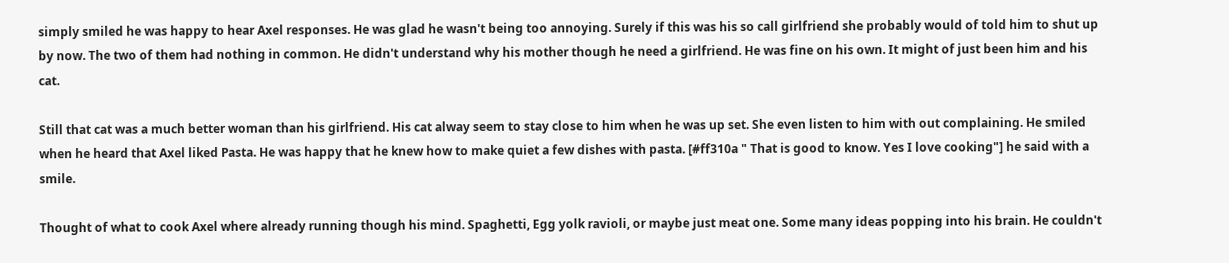simply smiled he was happy to hear Axel responses. He was glad he wasn't being too annoying. Surely if this was his so call girlfriend she probably would of told him to shut up by now. The two of them had nothing in common. He didn't understand why his mother though he need a girlfriend. He was fine on his own. It might of just been him and his cat.

Still that cat was a much better woman than his girlfriend. His cat alway seem to stay close to him when he was up set. She even listen to him with out complaining. He smiled when he heard that Axel liked Pasta. He was happy that he knew how to make quiet a few dishes with pasta. [#ff310a " That is good to know. Yes I love cooking"] he said with a smile.

Thought of what to cook Axel where already running though his mind. Spaghetti, Egg yolk ravioli, or maybe just meat one. Some many ideas popping into his brain. He couldn't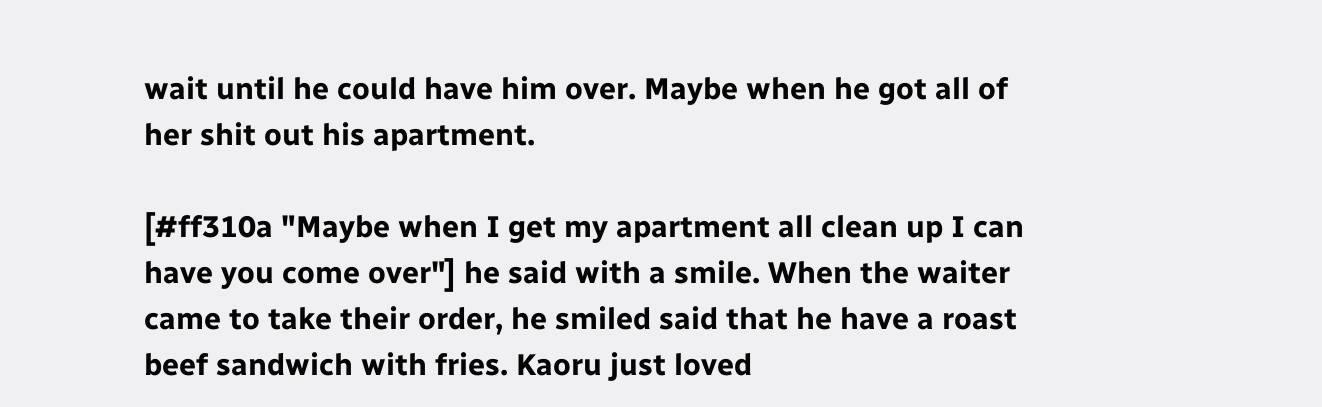wait until he could have him over. Maybe when he got all of her shit out his apartment.

[#ff310a "Maybe when I get my apartment all clean up I can have you come over"] he said with a smile. When the waiter came to take their order, he smiled said that he have a roast beef sandwich with fries. Kaoru just loved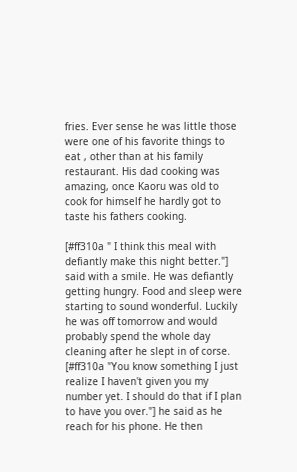fries. Ever sense he was little those were one of his favorite things to eat , other than at his family restaurant. His dad cooking was amazing, once Kaoru was old to cook for himself he hardly got to taste his fathers cooking.

[#ff310a " I think this meal with defiantly make this night better."] said with a smile. He was defiantly getting hungry. Food and sleep were starting to sound wonderful. Luckily he was off tomorrow and would probably spend the whole day cleaning after he slept in of corse. [#ff310a "You know something I just realize I haven't given you my number yet. I should do that if I plan to have you over."] he said as he reach for his phone. He then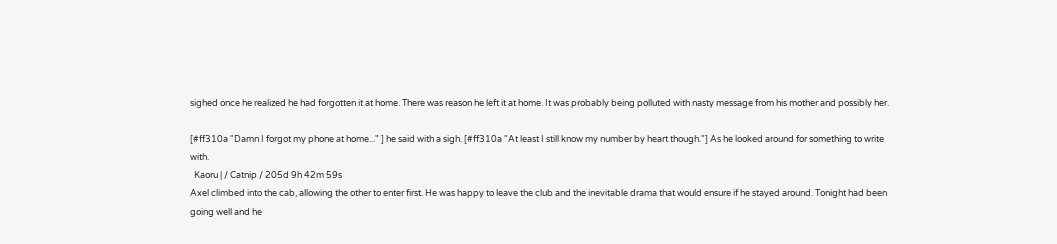sighed once he realized he had forgotten it at home. There was reason he left it at home. It was probably being polluted with nasty message from his mother and possibly her.

[#ff310a "Damn I forgot my phone at home..." ] he said with a sigh. [#ff310a "At least I still know my number by heart though."] As he looked around for something to write with.
  Kaoru | / Catnip / 205d 9h 42m 59s
Axel climbed into the cab, allowing the other to enter first. He was happy to leave the club and the inevitable drama that would ensure if he stayed around. Tonight had been going well and he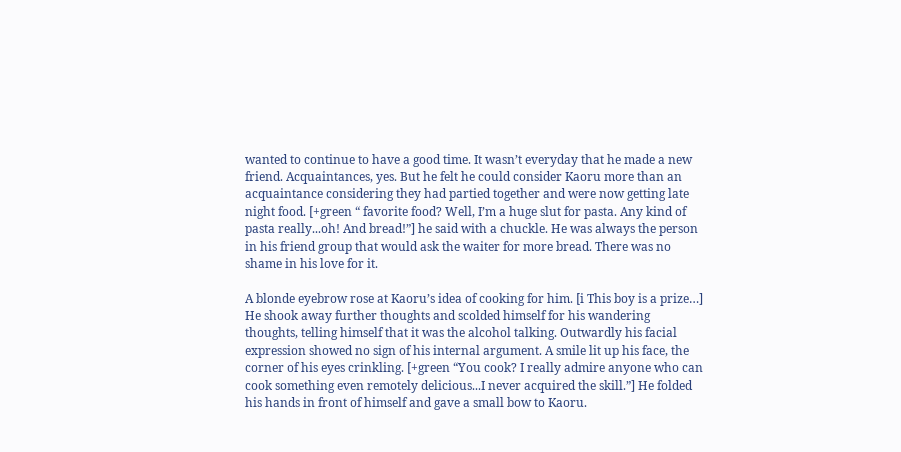wanted to continue to have a good time. It wasn’t everyday that he made a new friend. Acquaintances, yes. But he felt he could consider Kaoru more than an acquaintance considering they had partied together and were now getting late night food. [+green “ favorite food? Well, I’m a huge slut for pasta. Any kind of pasta really...oh! And bread!”] he said with a chuckle. He was always the person in his friend group that would ask the waiter for more bread. There was no shame in his love for it.

A blonde eyebrow rose at Kaoru’s idea of cooking for him. [i This boy is a prize…] He shook away further thoughts and scolded himself for his wandering thoughts, telling himself that it was the alcohol talking. Outwardly his facial expression showed no sign of his internal argument. A smile lit up his face, the corner of his eyes crinkling. [+green “You cook? I really admire anyone who can cook something even remotely delicious...I never acquired the skill.”] He folded his hands in front of himself and gave a small bow to Kaoru.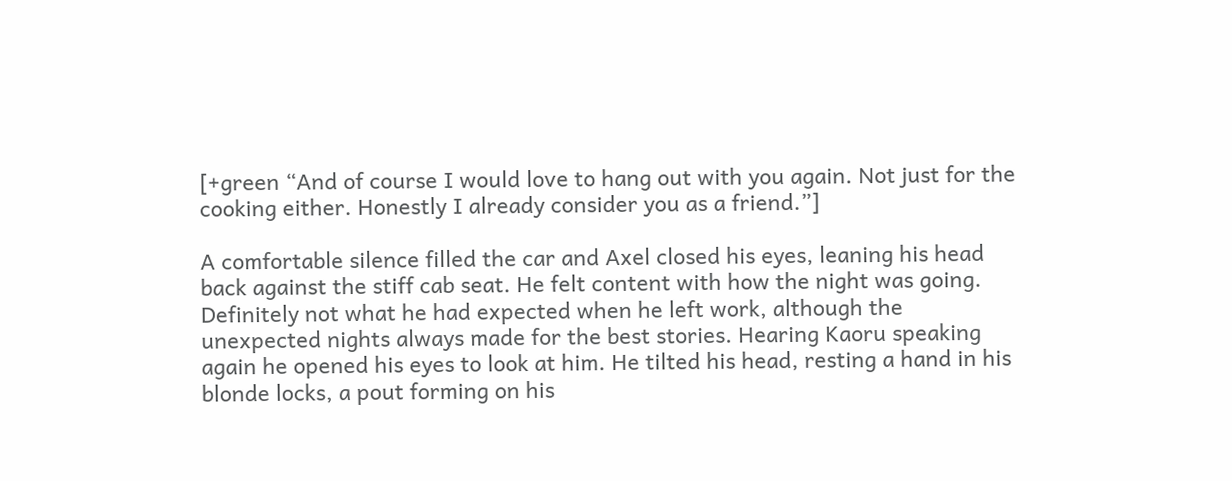[+green “And of course I would love to hang out with you again. Not just for the cooking either. Honestly I already consider you as a friend.”]

A comfortable silence filled the car and Axel closed his eyes, leaning his head back against the stiff cab seat. He felt content with how the night was going. Definitely not what he had expected when he left work, although the unexpected nights always made for the best stories. Hearing Kaoru speaking again he opened his eyes to look at him. He tilted his head, resting a hand in his blonde locks, a pout forming on his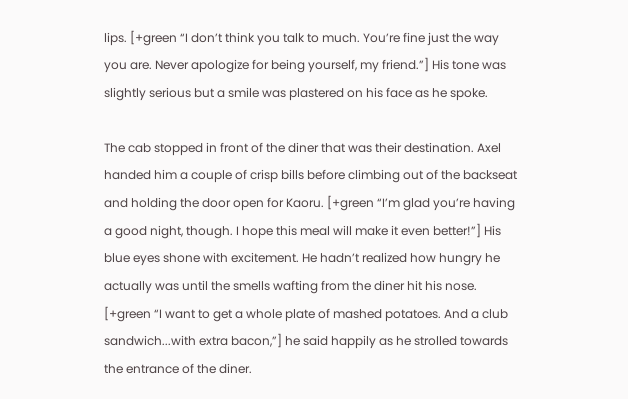lips. [+green “I don’t think you talk to much. You’re fine just the way you are. Never apologize for being yourself, my friend.”] His tone was slightly serious but a smile was plastered on his face as he spoke.

The cab stopped in front of the diner that was their destination. Axel handed him a couple of crisp bills before climbing out of the backseat and holding the door open for Kaoru. [+green “I’m glad you’re having a good night, though. I hope this meal will make it even better!”] His blue eyes shone with excitement. He hadn’t realized how hungry he actually was until the smells wafting from the diner hit his nose. [+green “I want to get a whole plate of mashed potatoes. And a club sandwich...with extra bacon,”] he said happily as he strolled towards the entrance of the diner.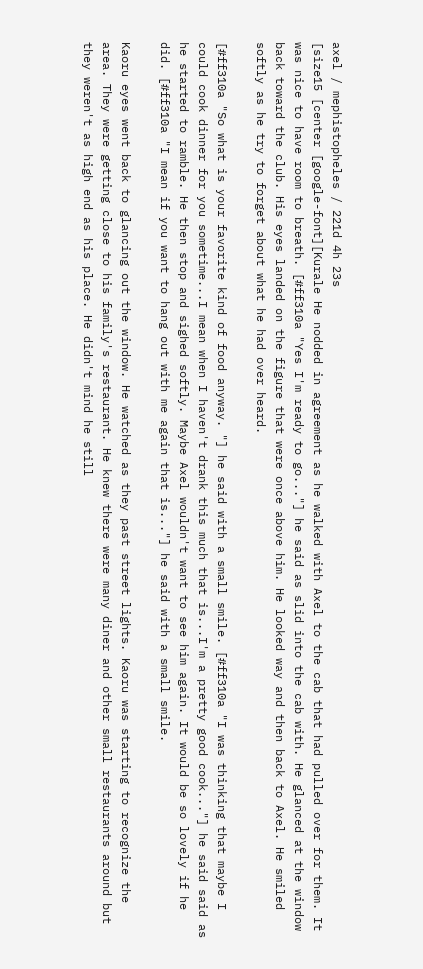axel / mephistopheles / 221d 4h 23s
[size15 [center [google-font][Kurale He nodded in agreement as he walked with Axel to the cab that had pulled over for them. It was nice to have room to breath. [#ff310a "Yes I'm ready to go..."] he said as slid into the cab with. He glanced at the window back toward the club. His eyes landed on the figure that were once above him. He looked way and then back to Axel. He smiled softly as he try to forget about what he had over heard.

[#ff310a "So what is your favorite kind of food anyway. "] he said with a small smile. [#ff310a "I was thinking that maybe I could cook dinner for you sometime...I mean when I haven't drank this much that is...I'm a pretty good cook..."] he said said as he started to ramble. He then stop and sighed softly. Maybe Axel wouldn't want to see him again. It would be so lovely if he did. [#ff310a "I mean if you want to hang out with me again that is..."] he said with a small smile.

Kaoru eyes went back to glancing out the window. He watched as they past street lights. Kaoru was starting to recognize the area. They were getting close to his family's restaurant. He knew there were many diner and other small restaurants around but they weren't as high end as his place. He didn't mind he still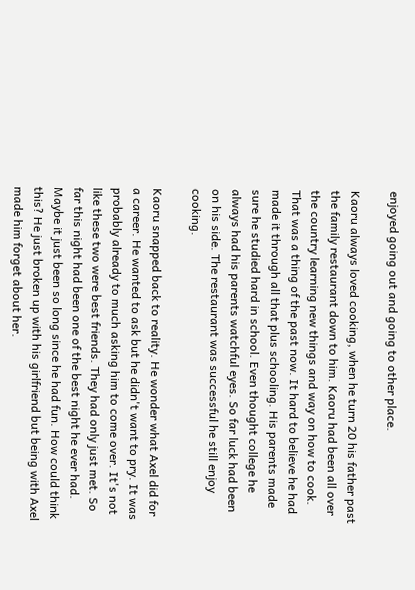enjoyed going out and going to other place.

Kaoru always loved cooking, when he turn 20 his father past the family restaurant down to him. Kaoru had been all over the country learning new things and way on how to cook. That was a thing of the past now. It hard to believe he had made it through all that plus schooling. His parents made sure he studied hard in school. Even thought college he always had his parents watchful eyes. So far luck had been on his side. The restaurant was successful he still enjoy cooking.

Kaoru snapped back to reality. He wonder what Axel did for a career. He wanted to ask but he didn't want to pry. It was probably already to much asking him to come over. It's not like these two were best friends. They had only just met. So far this night had been one of the best night he ever had. Maybe it just been so long since he had fun. How could think this? He just broken up with his girlfriend but being with Axel made him forget about her.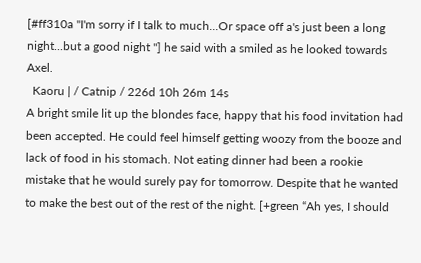[#ff310a "I'm sorry if I talk to much...Or space off a's just been a long night...but a good night "] he said with a smiled as he looked towards Axel.
  Kaoru | / Catnip / 226d 10h 26m 14s
A bright smile lit up the blondes face, happy that his food invitation had been accepted. He could feel himself getting woozy from the booze and lack of food in his stomach. Not eating dinner had been a rookie mistake that he would surely pay for tomorrow. Despite that he wanted to make the best out of the rest of the night. [+green “Ah yes, I should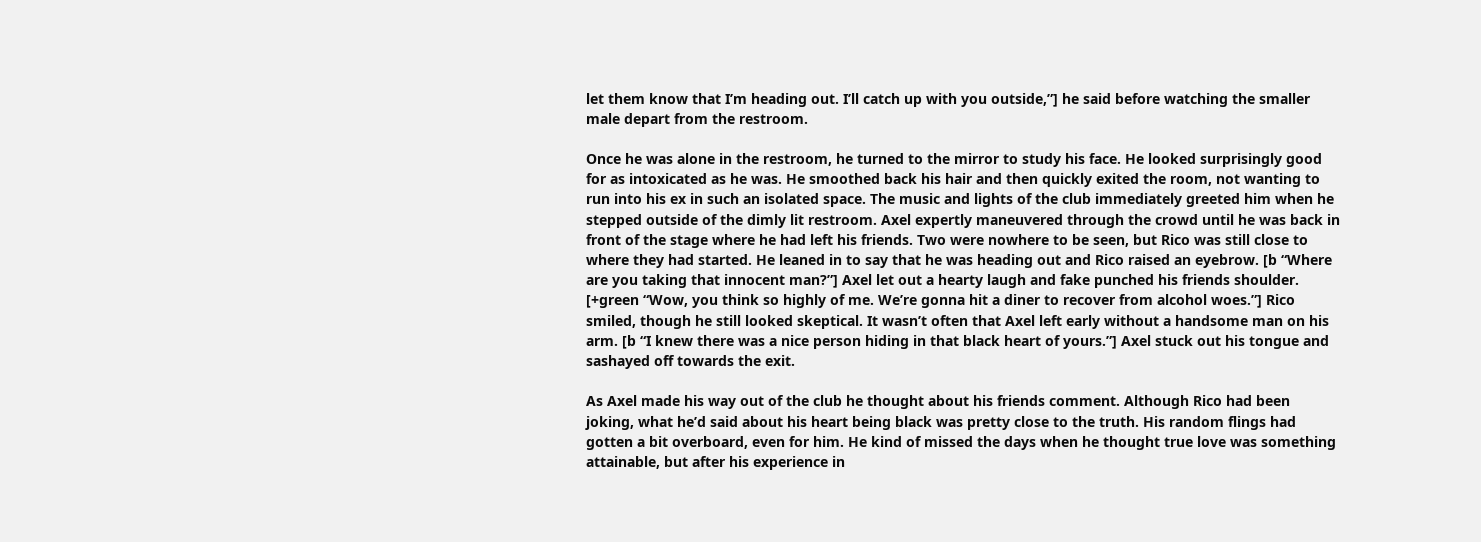let them know that I’m heading out. I’ll catch up with you outside,”] he said before watching the smaller male depart from the restroom.

Once he was alone in the restroom, he turned to the mirror to study his face. He looked surprisingly good for as intoxicated as he was. He smoothed back his hair and then quickly exited the room, not wanting to run into his ex in such an isolated space. The music and lights of the club immediately greeted him when he stepped outside of the dimly lit restroom. Axel expertly maneuvered through the crowd until he was back in front of the stage where he had left his friends. Two were nowhere to be seen, but Rico was still close to where they had started. He leaned in to say that he was heading out and Rico raised an eyebrow. [b “Where are you taking that innocent man?”] Axel let out a hearty laugh and fake punched his friends shoulder. [+green “Wow, you think so highly of me. We’re gonna hit a diner to recover from alcohol woes.”] Rico smiled, though he still looked skeptical. It wasn’t often that Axel left early without a handsome man on his arm. [b “I knew there was a nice person hiding in that black heart of yours.”] Axel stuck out his tongue and sashayed off towards the exit.

As Axel made his way out of the club he thought about his friends comment. Although Rico had been joking, what he’d said about his heart being black was pretty close to the truth. His random flings had gotten a bit overboard, even for him. He kind of missed the days when he thought true love was something attainable, but after his experience in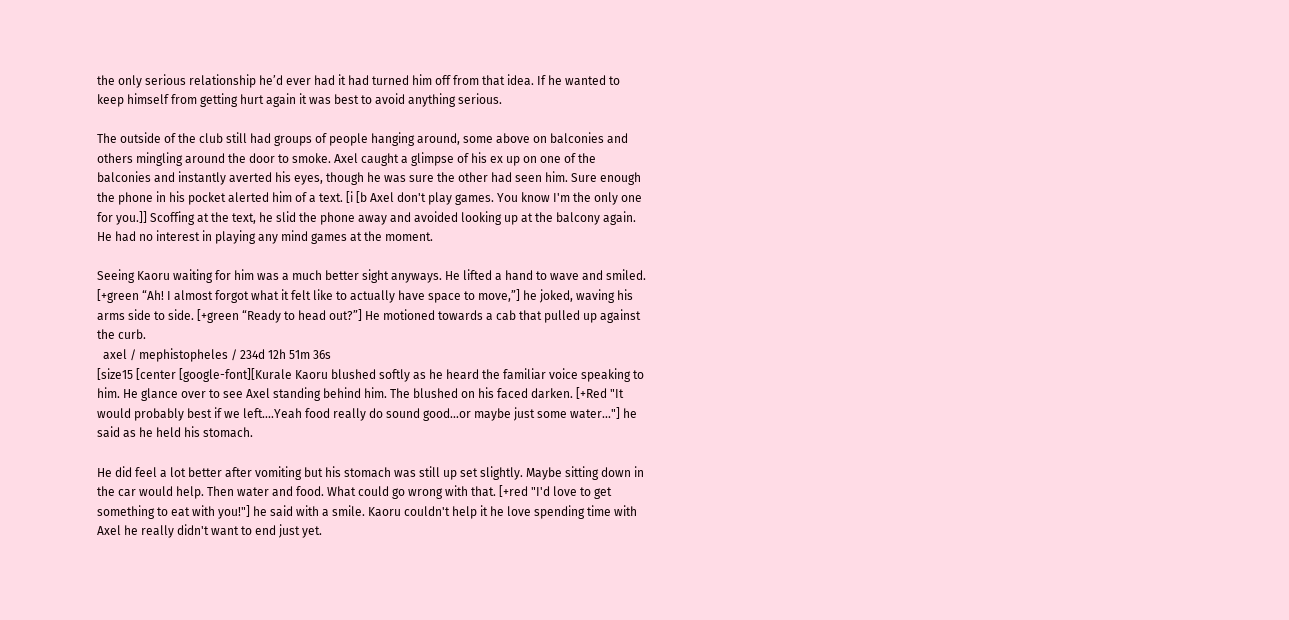the only serious relationship he’d ever had it had turned him off from that idea. If he wanted to keep himself from getting hurt again it was best to avoid anything serious.

The outside of the club still had groups of people hanging around, some above on balconies and others mingling around the door to smoke. Axel caught a glimpse of his ex up on one of the balconies and instantly averted his eyes, though he was sure the other had seen him. Sure enough the phone in his pocket alerted him of a text. [i [b Axel don't play games. You know I'm the only one for you.]] Scoffing at the text, he slid the phone away and avoided looking up at the balcony again. He had no interest in playing any mind games at the moment.

Seeing Kaoru waiting for him was a much better sight anyways. He lifted a hand to wave and smiled. [+green “Ah! I almost forgot what it felt like to actually have space to move,”] he joked, waving his arms side to side. [+green “Ready to head out?”] He motioned towards a cab that pulled up against the curb.
  axel / mephistopheles / 234d 12h 51m 36s
[size15 [center [google-font][Kurale Kaoru blushed softly as he heard the familiar voice speaking to him. He glance over to see Axel standing behind him. The blushed on his faced darken. [+Red "It would probably best if we left....Yeah food really do sound good...or maybe just some water..."] he said as he held his stomach.

He did feel a lot better after vomiting but his stomach was still up set slightly. Maybe sitting down in the car would help. Then water and food. What could go wrong with that. [+red "I'd love to get something to eat with you!"] he said with a smile. Kaoru couldn't help it he love spending time with Axel he really didn't want to end just yet.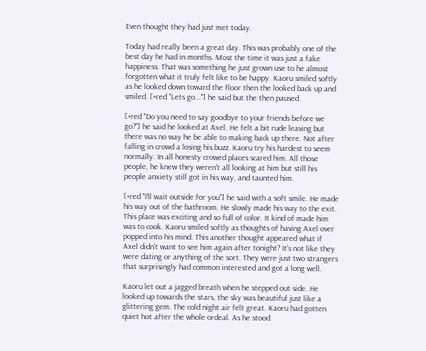Even thought they had just met today.

Today had really been a great day. This was probably one of the best day he had in months. Most the time it was just a fake happiness. That was something he just grown use to he almost forgotten what it truly felt like to be happy. Kaoru smiled softly as he looked down toward the floor then the looked back up and smiled. [+red "Lets go..."] he said but the then paused.

[+red "Do you need to say goodbye to your friends before we go?"] he said he looked at Axel. He felt a bit rude leaving but there was no way he be able to making back up there. Not after falling in crowd a losing his buzz. Kaoru try his hardest to seem normally. In all honesty crowed places scared him. All those people, he knew they weren't all looking at him but still his people anxiety still got in his way, and taunted him.

[+red "I'll wait outside for you"] he said with a soft smile. He made his way out of the bathroom. He slowly made his way to the exit. This place was exciting and so full of color. It kind of made him was to cook. Kaoru smiled softly as thoughts of having Axel over popped into his mind. This another thought appeared what if Axel didn't want to see him again after tonight? It's not like they were dating or anything of the sort. They were just two strangers that surprisingly had common interested and got a long well.

Kaoru let out a jagged breath when he stepped out side. He looked up towards the stars, the sky was beautiful just like a glittering gem. The cold night air felt great. Kaoru had gotten quiet hot after the whole ordeal. As he stood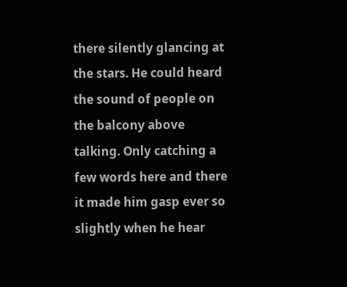there silently glancing at the stars. He could heard the sound of people on the balcony above talking. Only catching a few words here and there it made him gasp ever so slightly when he hear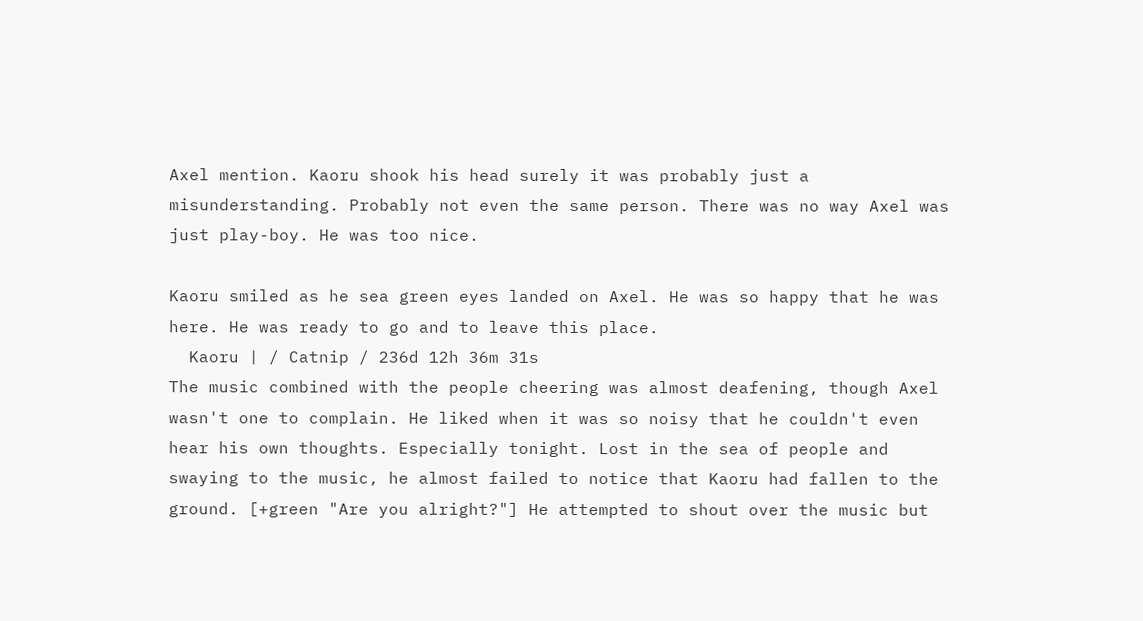Axel mention. Kaoru shook his head surely it was probably just a misunderstanding. Probably not even the same person. There was no way Axel was just play-boy. He was too nice.

Kaoru smiled as he sea green eyes landed on Axel. He was so happy that he was here. He was ready to go and to leave this place.
  Kaoru | / Catnip / 236d 12h 36m 31s
The music combined with the people cheering was almost deafening, though Axel wasn't one to complain. He liked when it was so noisy that he couldn't even hear his own thoughts. Especially tonight. Lost in the sea of people and swaying to the music, he almost failed to notice that Kaoru had fallen to the ground. [+green "Are you alright?"] He attempted to shout over the music but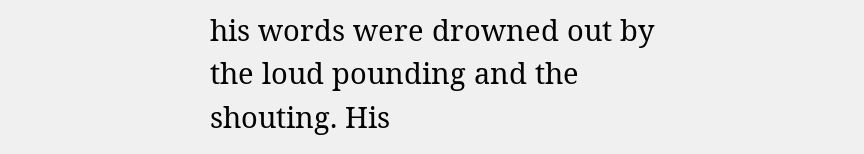his words were drowned out by the loud pounding and the shouting. His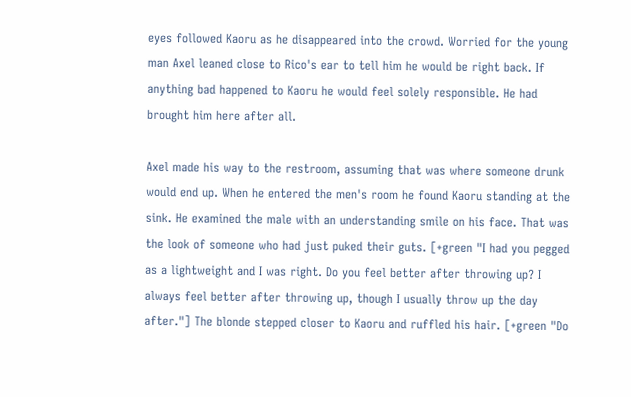eyes followed Kaoru as he disappeared into the crowd. Worried for the young man Axel leaned close to Rico's ear to tell him he would be right back. If anything bad happened to Kaoru he would feel solely responsible. He had brought him here after all.

Axel made his way to the restroom, assuming that was where someone drunk would end up. When he entered the men's room he found Kaoru standing at the sink. He examined the male with an understanding smile on his face. That was the look of someone who had just puked their guts. [+green "I had you pegged as a lightweight and I was right. Do you feel better after throwing up? I always feel better after throwing up, though I usually throw up the day after."] The blonde stepped closer to Kaoru and ruffled his hair. [+green "Do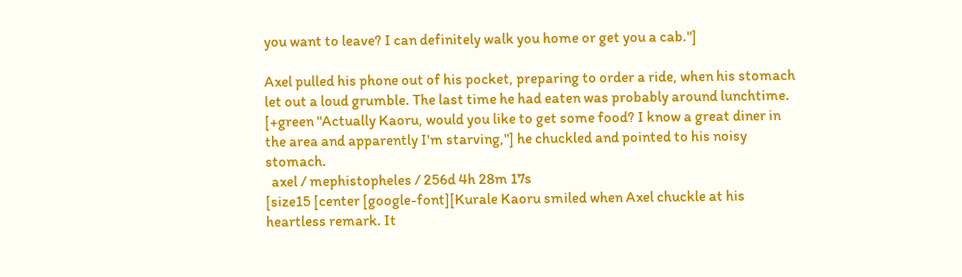you want to leave? I can definitely walk you home or get you a cab."]

Axel pulled his phone out of his pocket, preparing to order a ride, when his stomach let out a loud grumble. The last time he had eaten was probably around lunchtime. [+green "Actually Kaoru, would you like to get some food? I know a great diner in the area and apparently I'm starving,"] he chuckled and pointed to his noisy stomach.
  axel / mephistopheles / 256d 4h 28m 17s
[size15 [center [google-font][Kurale Kaoru smiled when Axel chuckle at his heartless remark. It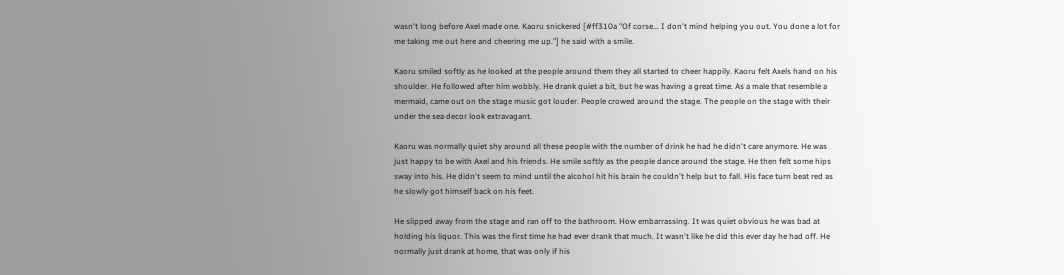wasn't long before Axel made one. Kaoru snickered [#ff310a "Of corse... I don't mind helping you out. You done a lot for me taking me out here and cheering me up."] he said with a smile.

Kaoru smiled softly as he looked at the people around them they all started to cheer happily. Kaoru felt Axels hand on his shoulder. He followed after him wobbly. He drank quiet a bit, but he was having a great time. As a male that resemble a mermaid, came out on the stage music got louder. People crowed around the stage. The people on the stage with their under the sea decor look extravagant.

Kaoru was normally quiet shy around all these people with the number of drink he had he didn't care anymore. He was just happy to be with Axel and his friends. He smile softly as the people dance around the stage. He then felt some hips sway into his. He didn't seem to mind until the alcohol hit his brain he couldn't help but to fall. His face turn beat red as he slowly got himself back on his feet.

He slipped away from the stage and ran off to the bathroom. How embarrassing. It was quiet obvious he was bad at holding his liquor. This was the first time he had ever drank that much. It wasn't like he did this ever day he had off. He normally just drank at home, that was only if his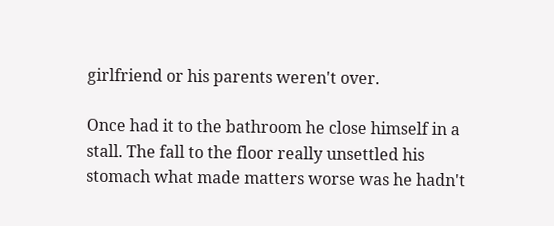girlfriend or his parents weren't over.

Once had it to the bathroom he close himself in a stall. The fall to the floor really unsettled his stomach what made matters worse was he hadn't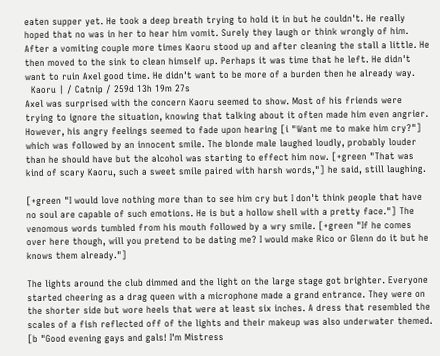eaten supper yet. He took a deep breath trying to hold it in but he couldn't. He really hoped that no was in her to hear him vomit. Surely they laugh or think wrongly of him. After a vomiting couple more times Kaoru stood up and after cleaning the stall a little. He then moved to the sink to clean himself up. Perhaps it was time that he left. He didn't want to ruin Axel good time. He didn't want to be more of a burden then he already way.
  Kaoru | / Catnip / 259d 13h 19m 27s
Axel was surprised with the concern Kaoru seemed to show. Most of his friends were trying to ignore the situation, knowing that talking about it often made him even angrier. However, his angry feelings seemed to fade upon hearing [i "Want me to make him cry?"] which was followed by an innocent smile. The blonde male laughed loudly, probably louder than he should have but the alcohol was starting to effect him now. [+green "That was kind of scary Kaoru, such a sweet smile paired with harsh words,"] he said, still laughing.

[+green "I would love nothing more than to see him cry but I don't think people that have no soul are capable of such emotions. He is but a hollow shell with a pretty face."] The venomous words tumbled from his mouth followed by a wry smile. [+green "If he comes over here though, will you pretend to be dating me? I would make Rico or Glenn do it but he knows them already."]

The lights around the club dimmed and the light on the large stage got brighter. Everyone started cheering as a drag queen with a microphone made a grand entrance. They were on the shorter side but wore heels that were at least six inches. A dress that resembled the scales of a fish reflected off of the lights and their makeup was also underwater themed. [b "Good evening gays and gals! I'm Mistress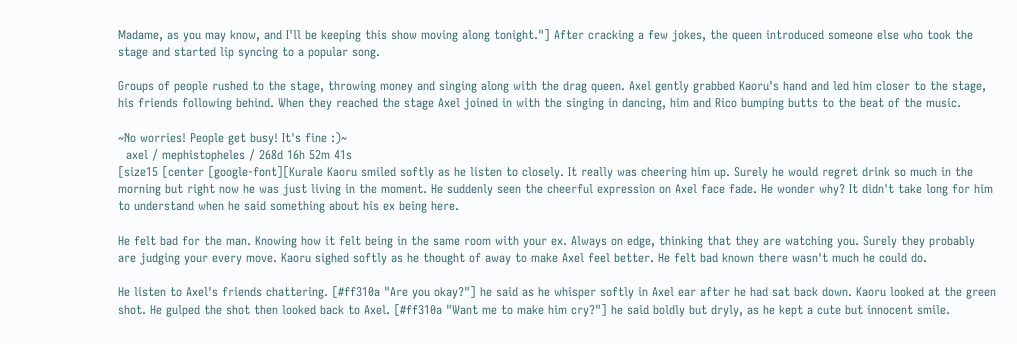Madame, as you may know, and I'll be keeping this show moving along tonight."] After cracking a few jokes, the queen introduced someone else who took the stage and started lip syncing to a popular song.

Groups of people rushed to the stage, throwing money and singing along with the drag queen. Axel gently grabbed Kaoru's hand and led him closer to the stage, his friends following behind. When they reached the stage Axel joined in with the singing in dancing, him and Rico bumping butts to the beat of the music.

~No worries! People get busy! It's fine :)~
  axel / mephistopheles / 268d 16h 52m 41s
[size15 [center [google-font][Kurale Kaoru smiled softly as he listen to closely. It really was cheering him up. Surely he would regret drink so much in the morning but right now he was just living in the moment. He suddenly seen the cheerful expression on Axel face fade. He wonder why? It didn't take long for him to understand when he said something about his ex being here.

He felt bad for the man. Knowing how it felt being in the same room with your ex. Always on edge, thinking that they are watching you. Surely they probably are judging your every move. Kaoru sighed softly as he thought of away to make Axel feel better. He felt bad known there wasn't much he could do.

He listen to Axel's friends chattering. [#ff310a "Are you okay?"] he said as he whisper softly in Axel ear after he had sat back down. Kaoru looked at the green shot. He gulped the shot then looked back to Axel. [#ff310a "Want me to make him cry?"] he said boldly but dryly, as he kept a cute but innocent smile.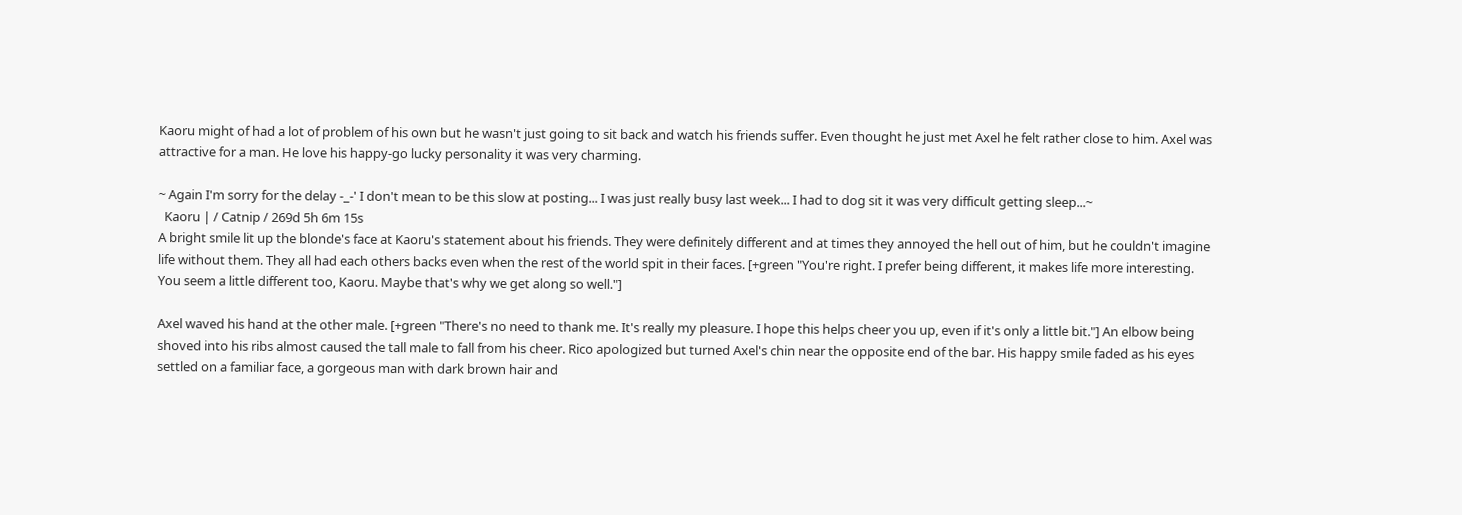Kaoru might of had a lot of problem of his own but he wasn't just going to sit back and watch his friends suffer. Even thought he just met Axel he felt rather close to him. Axel was attractive for a man. He love his happy-go lucky personality it was very charming.

~ Again I'm sorry for the delay -_-' I don't mean to be this slow at posting... I was just really busy last week... I had to dog sit it was very difficult getting sleep...~
  Kaoru | / Catnip / 269d 5h 6m 15s
A bright smile lit up the blonde's face at Kaoru's statement about his friends. They were definitely different and at times they annoyed the hell out of him, but he couldn't imagine life without them. They all had each others backs even when the rest of the world spit in their faces. [+green "You're right. I prefer being different, it makes life more interesting. You seem a little different too, Kaoru. Maybe that's why we get along so well."]

Axel waved his hand at the other male. [+green "There's no need to thank me. It's really my pleasure. I hope this helps cheer you up, even if it's only a little bit."] An elbow being shoved into his ribs almost caused the tall male to fall from his cheer. Rico apologized but turned Axel's chin near the opposite end of the bar. His happy smile faded as his eyes settled on a familiar face, a gorgeous man with dark brown hair and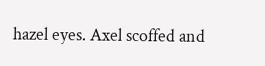hazel eyes. Axel scoffed and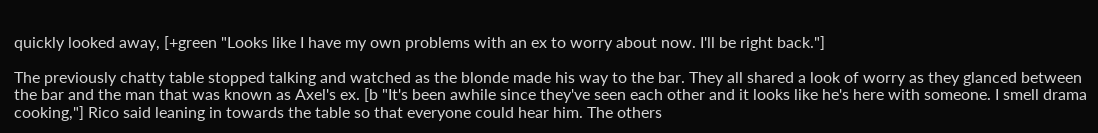quickly looked away, [+green "Looks like I have my own problems with an ex to worry about now. I'll be right back."]

The previously chatty table stopped talking and watched as the blonde made his way to the bar. They all shared a look of worry as they glanced between the bar and the man that was known as Axel's ex. [b "It's been awhile since they've seen each other and it looks like he's here with someone. I smell drama cooking,"] Rico said leaning in towards the table so that everyone could hear him. The others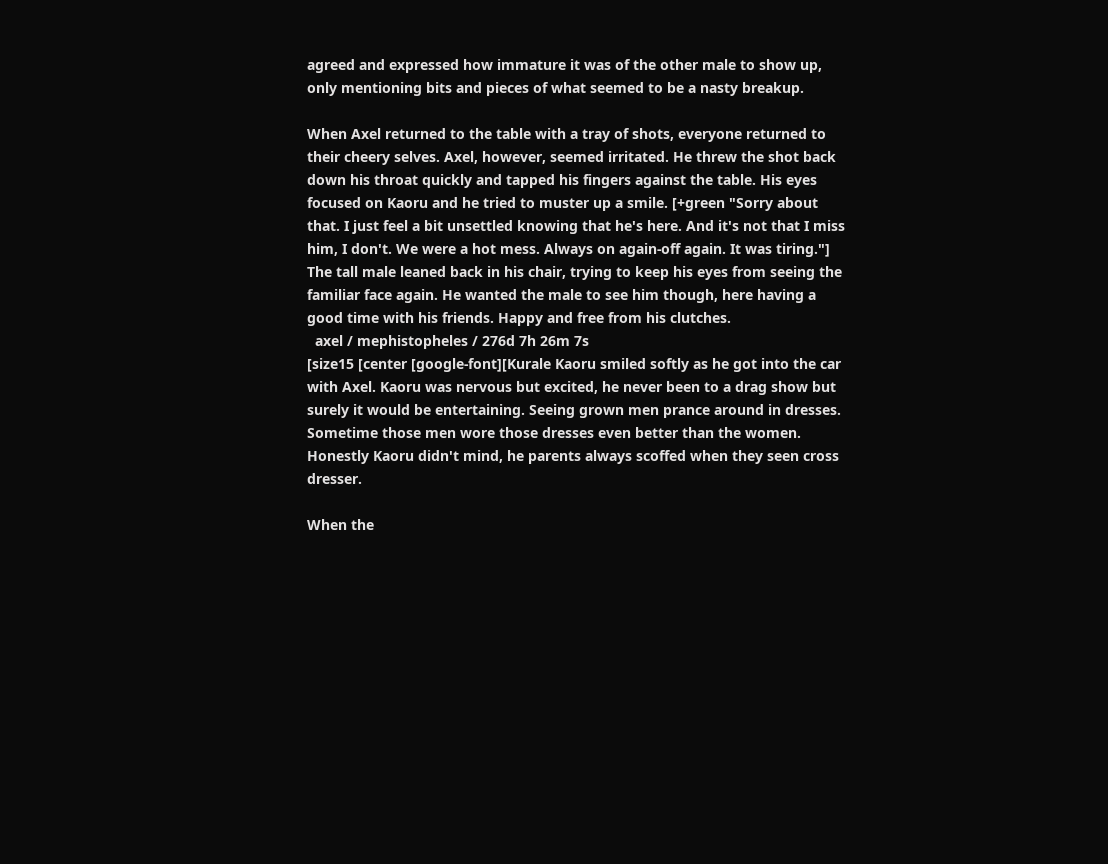agreed and expressed how immature it was of the other male to show up, only mentioning bits and pieces of what seemed to be a nasty breakup.

When Axel returned to the table with a tray of shots, everyone returned to their cheery selves. Axel, however, seemed irritated. He threw the shot back down his throat quickly and tapped his fingers against the table. His eyes focused on Kaoru and he tried to muster up a smile. [+green "Sorry about that. I just feel a bit unsettled knowing that he's here. And it's not that I miss him, I don't. We were a hot mess. Always on again-off again. It was tiring."] The tall male leaned back in his chair, trying to keep his eyes from seeing the familiar face again. He wanted the male to see him though, here having a good time with his friends. Happy and free from his clutches.
  axel / mephistopheles / 276d 7h 26m 7s
[size15 [center [google-font][Kurale Kaoru smiled softly as he got into the car with Axel. Kaoru was nervous but excited, he never been to a drag show but surely it would be entertaining. Seeing grown men prance around in dresses. Sometime those men wore those dresses even better than the women. Honestly Kaoru didn't mind, he parents always scoffed when they seen cross dresser.

When the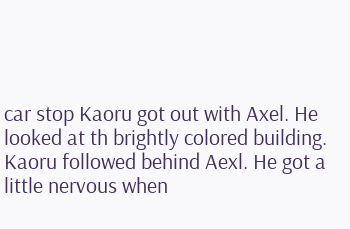car stop Kaoru got out with Axel. He looked at th brightly colored building. Kaoru followed behind Aexl. He got a little nervous when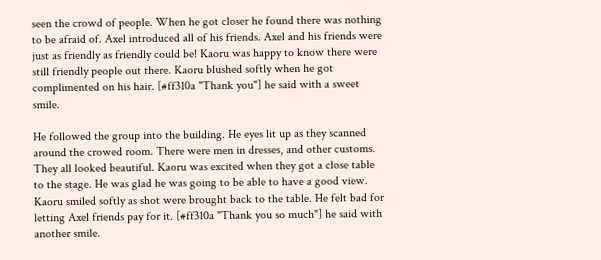seen the crowd of people. When he got closer he found there was nothing to be afraid of. Axel introduced all of his friends. Axel and his friends were just as friendly as friendly could be! Kaoru was happy to know there were still friendly people out there. Kaoru blushed softly when he got complimented on his hair. [#ff310a "Thank you"] he said with a sweet smile.

He followed the group into the building. He eyes lit up as they scanned around the crowed room. There were men in dresses, and other customs. They all looked beautiful. Kaoru was excited when they got a close table to the stage. He was glad he was going to be able to have a good view. Kaoru smiled softly as shot were brought back to the table. He felt bad for letting Axel friends pay for it. [#ff310a "Thank you so much"] he said with another smile.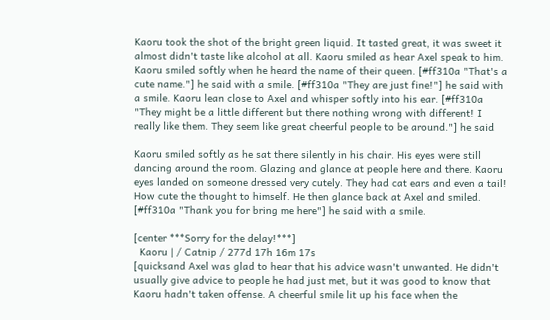Kaoru took the shot of the bright green liquid. It tasted great, it was sweet it almost didn't taste like alcohol at all. Kaoru smiled as hear Axel speak to him. Kaoru smiled softly when he heard the name of their queen. [#ff310a "That's a cute name."] he said with a smile. [#ff310a "They are just fine!"] he said with a smile. Kaoru lean close to Axel and whisper softly into his ear. [#ff310a "They might be a little different but there nothing wrong with different! I really like them. They seem like great cheerful people to be around."] he said

Kaoru smiled softly as he sat there silently in his chair. His eyes were still dancing around the room. Glazing and glance at people here and there. Kaoru eyes landed on someone dressed very cutely. They had cat ears and even a tail! How cute the thought to himself. He then glance back at Axel and smiled. [#ff310a "Thank you for bring me here"] he said with a smile.

[center ***Sorry for the delay!***]
  Kaoru | / Catnip / 277d 17h 16m 17s
[quicksand Axel was glad to hear that his advice wasn't unwanted. He didn't usually give advice to people he had just met, but it was good to know that Kaoru hadn't taken offense. A cheerful smile lit up his face when the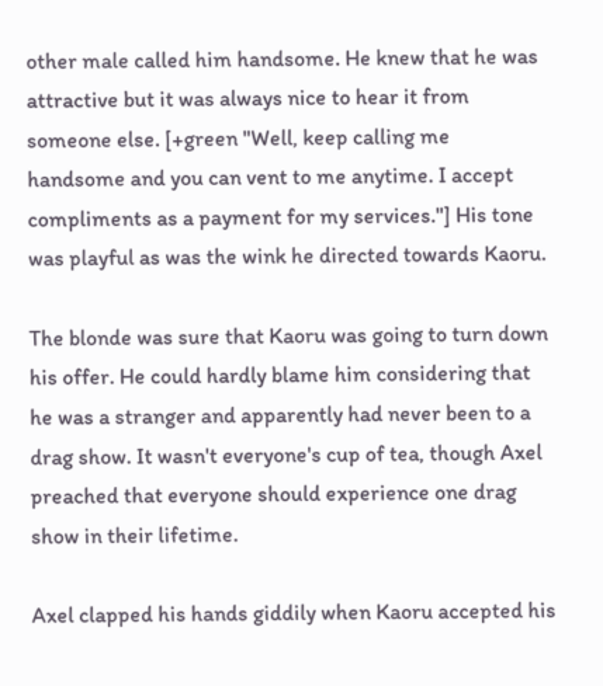other male called him handsome. He knew that he was attractive but it was always nice to hear it from someone else. [+green "Well, keep calling me handsome and you can vent to me anytime. I accept compliments as a payment for my services."] His tone was playful as was the wink he directed towards Kaoru.

The blonde was sure that Kaoru was going to turn down his offer. He could hardly blame him considering that he was a stranger and apparently had never been to a drag show. It wasn't everyone's cup of tea, though Axel preached that everyone should experience one drag show in their lifetime.

Axel clapped his hands giddily when Kaoru accepted his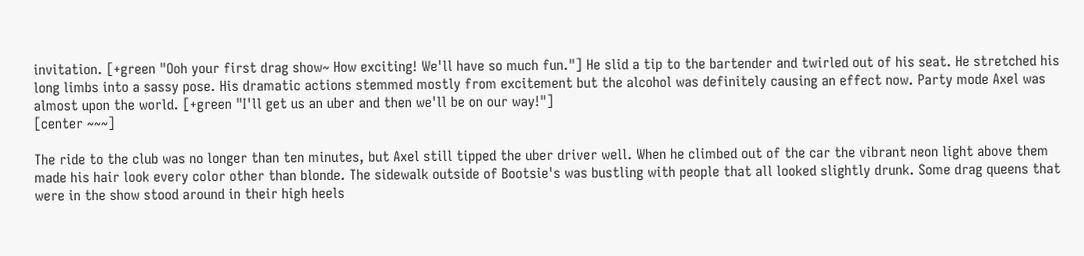invitation. [+green "Ooh your first drag show~ How exciting! We'll have so much fun."] He slid a tip to the bartender and twirled out of his seat. He stretched his long limbs into a sassy pose. His dramatic actions stemmed mostly from excitement but the alcohol was definitely causing an effect now. Party mode Axel was almost upon the world. [+green "I'll get us an uber and then we'll be on our way!"]
[center ~~~]

The ride to the club was no longer than ten minutes, but Axel still tipped the uber driver well. When he climbed out of the car the vibrant neon light above them made his hair look every color other than blonde. The sidewalk outside of Bootsie's was bustling with people that all looked slightly drunk. Some drag queens that were in the show stood around in their high heels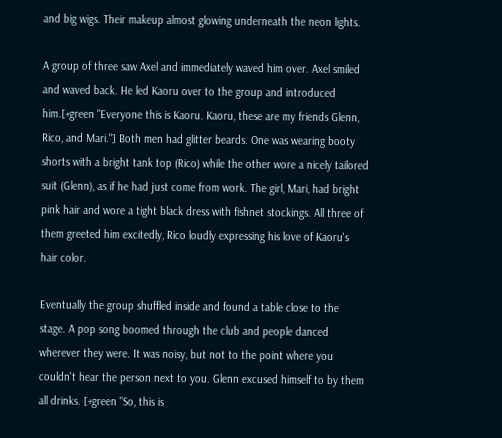and big wigs. Their makeup almost glowing underneath the neon lights.

A group of three saw Axel and immediately waved him over. Axel smiled and waved back. He led Kaoru over to the group and introduced him.[+green "Everyone this is Kaoru. Kaoru, these are my friends Glenn, Rico, and Mari."] Both men had glitter beards. One was wearing booty shorts with a bright tank top (Rico) while the other wore a nicely tailored suit (Glenn), as if he had just come from work. The girl, Mari, had bright pink hair and wore a tight black dress with fishnet stockings. All three of them greeted him excitedly, Rico loudly expressing his love of Kaoru's hair color.

Eventually the group shuffled inside and found a table close to the stage. A pop song boomed through the club and people danced wherever they were. It was noisy, but not to the point where you couldn't hear the person next to you. Glenn excused himself to by them all drinks. [+green "So, this is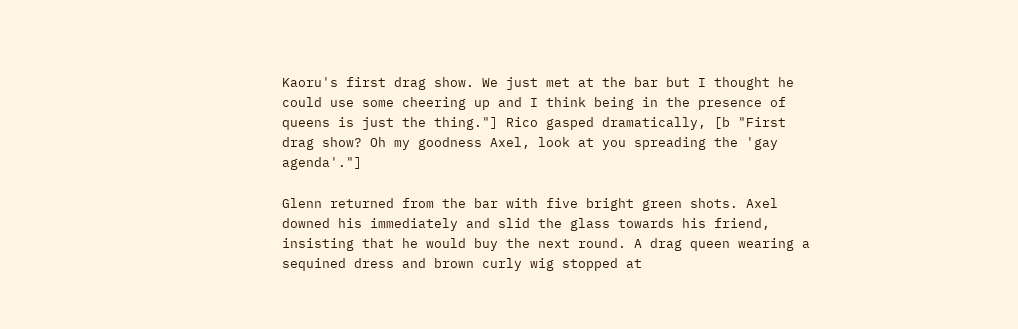Kaoru's first drag show. We just met at the bar but I thought he could use some cheering up and I think being in the presence of queens is just the thing."] Rico gasped dramatically, [b "First drag show? Oh my goodness Axel, look at you spreading the 'gay agenda'."]

Glenn returned from the bar with five bright green shots. Axel downed his immediately and slid the glass towards his friend, insisting that he would buy the next round. A drag queen wearing a sequined dress and brown curly wig stopped at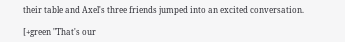their table and Axel's three friends jumped into an excited conversation.

[+green "That's our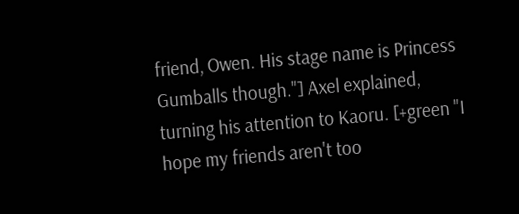friend, Owen. His stage name is Princess Gumballs though."] Axel explained, turning his attention to Kaoru. [+green "I hope my friends aren't too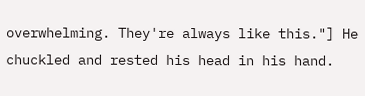overwhelming. They're always like this."] He chuckled and rested his head in his hand.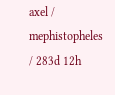axel / mephistopheles / 283d 12h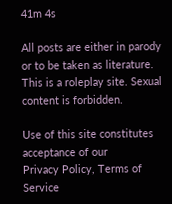41m 4s

All posts are either in parody or to be taken as literature. This is a roleplay site. Sexual content is forbidden.

Use of this site constitutes acceptance of our
Privacy Policy, Terms of Service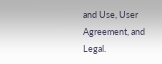and Use, User Agreement, and Legal.